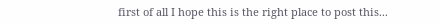first of all I hope this is the right place to post this...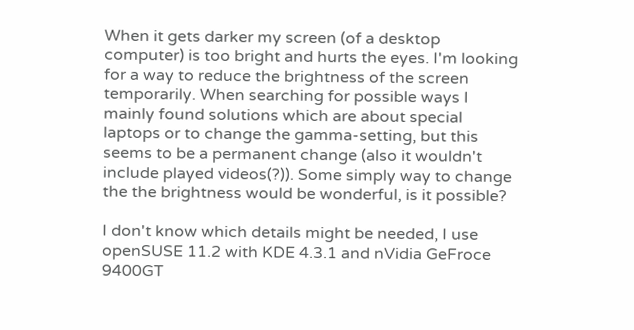When it gets darker my screen (of a desktop computer) is too bright and hurts the eyes. I'm looking for a way to reduce the brightness of the screen temporarily. When searching for possible ways I mainly found solutions which are about special laptops or to change the gamma-setting, but this seems to be a permanent change (also it wouldn't include played videos(?)). Some simply way to change the the brightness would be wonderful, is it possible?

I don't know which details might be needed, I use openSUSE 11.2 with KDE 4.3.1 and nVidia GeFroce 9400GT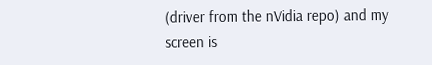(driver from the nVidia repo) and my screen is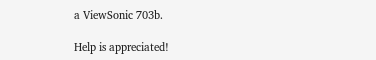a ViewSonic 703b.

Help is appreciated!